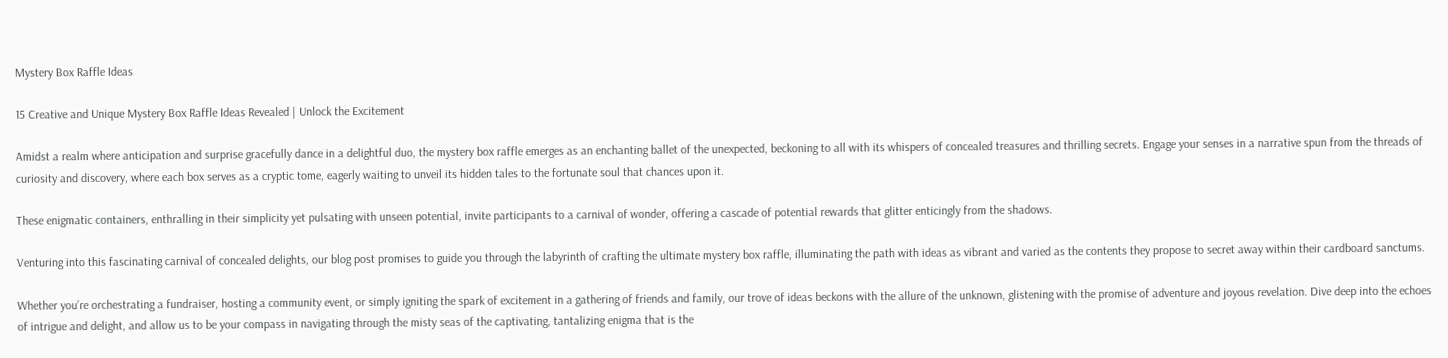Mystery Box Raffle Ideas

15 Creative and Unique Mystery Box Raffle Ideas Revealed | Unlock the Excitement

Amidst a realm where anticipation and surprise gracefully dance in a delightful duo, the mystery box raffle emerges as an enchanting ballet of the unexpected, beckoning to all with its whispers of concealed treasures and thrilling secrets. Engage your senses in a narrative spun from the threads of curiosity and discovery, where each box serves as a cryptic tome, eagerly waiting to unveil its hidden tales to the fortunate soul that chances upon it.

These enigmatic containers, enthralling in their simplicity yet pulsating with unseen potential, invite participants to a carnival of wonder, offering a cascade of potential rewards that glitter enticingly from the shadows.

Venturing into this fascinating carnival of concealed delights, our blog post promises to guide you through the labyrinth of crafting the ultimate mystery box raffle, illuminating the path with ideas as vibrant and varied as the contents they propose to secret away within their cardboard sanctums.

Whether you’re orchestrating a fundraiser, hosting a community event, or simply igniting the spark of excitement in a gathering of friends and family, our trove of ideas beckons with the allure of the unknown, glistening with the promise of adventure and joyous revelation. Dive deep into the echoes of intrigue and delight, and allow us to be your compass in navigating through the misty seas of the captivating, tantalizing enigma that is the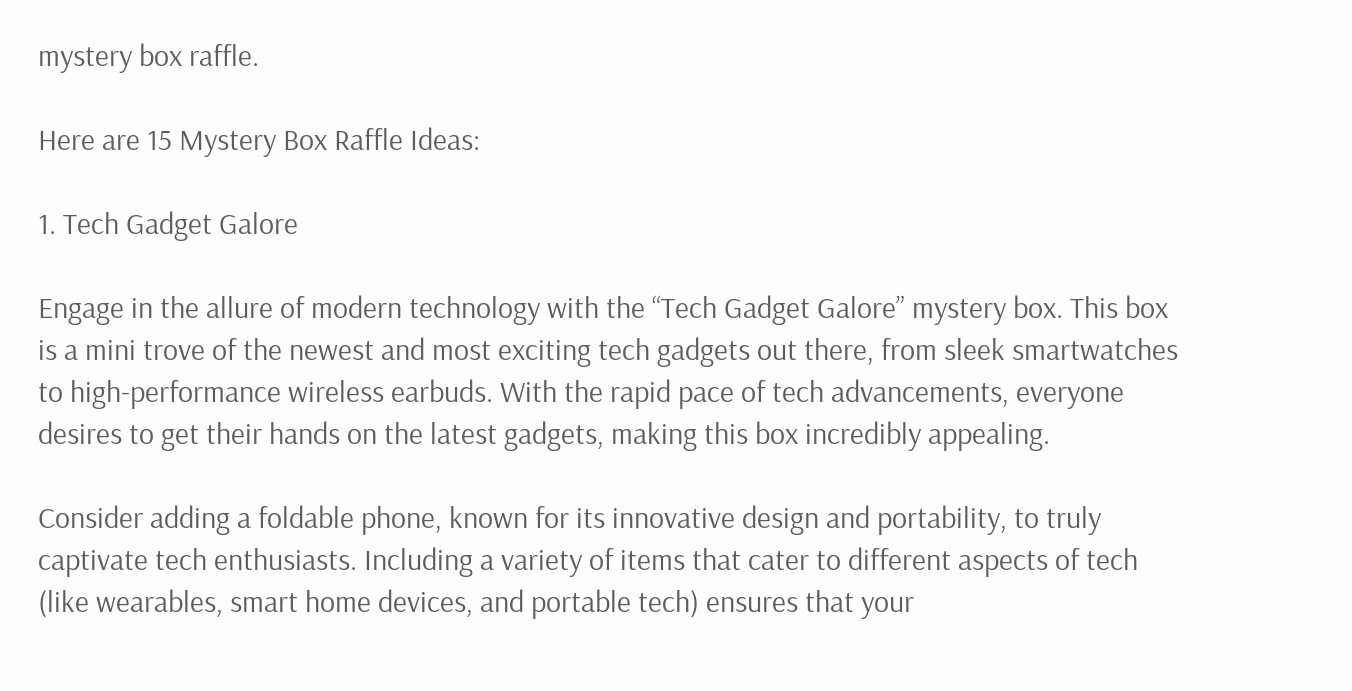mystery box raffle.

Here are 15 Mystery Box Raffle Ideas:

1. Tech Gadget Galore

Engage in the allure of modern technology with the “Tech Gadget Galore” mystery box. This box is a mini trove of the newest and most exciting tech gadgets out there, from sleek smartwatches to high-performance wireless earbuds. With the rapid pace of tech advancements, everyone desires to get their hands on the latest gadgets, making this box incredibly appealing.

Consider adding a foldable phone, known for its innovative design and portability, to truly captivate tech enthusiasts. Including a variety of items that cater to different aspects of tech (like wearables, smart home devices, and portable tech) ensures that your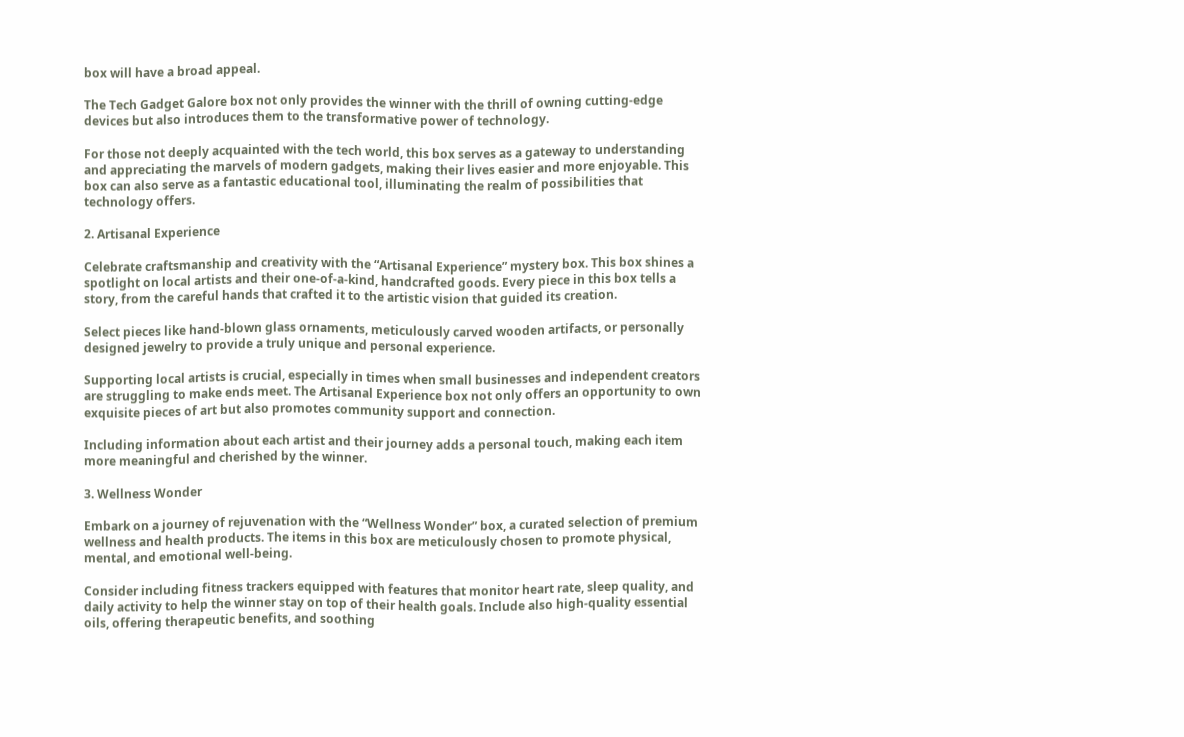box will have a broad appeal.

The Tech Gadget Galore box not only provides the winner with the thrill of owning cutting-edge devices but also introduces them to the transformative power of technology.

For those not deeply acquainted with the tech world, this box serves as a gateway to understanding and appreciating the marvels of modern gadgets, making their lives easier and more enjoyable. This box can also serve as a fantastic educational tool, illuminating the realm of possibilities that technology offers.

2. Artisanal Experience

Celebrate craftsmanship and creativity with the “Artisanal Experience” mystery box. This box shines a spotlight on local artists and their one-of-a-kind, handcrafted goods. Every piece in this box tells a story, from the careful hands that crafted it to the artistic vision that guided its creation.

Select pieces like hand-blown glass ornaments, meticulously carved wooden artifacts, or personally designed jewelry to provide a truly unique and personal experience.

Supporting local artists is crucial, especially in times when small businesses and independent creators are struggling to make ends meet. The Artisanal Experience box not only offers an opportunity to own exquisite pieces of art but also promotes community support and connection.

Including information about each artist and their journey adds a personal touch, making each item more meaningful and cherished by the winner.

3. Wellness Wonder

Embark on a journey of rejuvenation with the “Wellness Wonder” box, a curated selection of premium wellness and health products. The items in this box are meticulously chosen to promote physical, mental, and emotional well-being.

Consider including fitness trackers equipped with features that monitor heart rate, sleep quality, and daily activity to help the winner stay on top of their health goals. Include also high-quality essential oils, offering therapeutic benefits, and soothing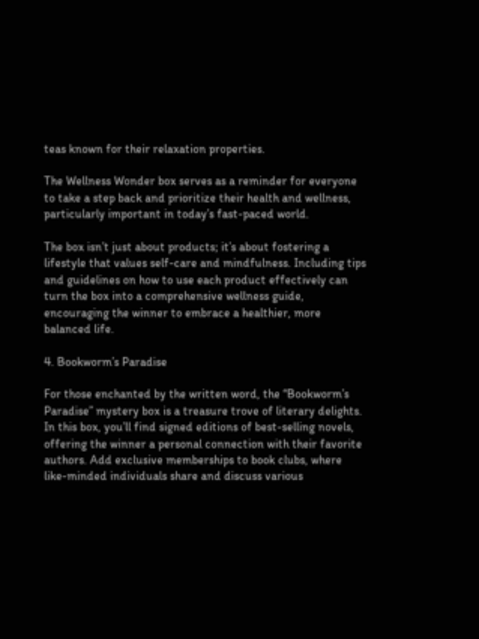teas known for their relaxation properties.

The Wellness Wonder box serves as a reminder for everyone to take a step back and prioritize their health and wellness, particularly important in today’s fast-paced world.

The box isn’t just about products; it’s about fostering a lifestyle that values self-care and mindfulness. Including tips and guidelines on how to use each product effectively can turn the box into a comprehensive wellness guide, encouraging the winner to embrace a healthier, more balanced life.

4. Bookworm’s Paradise

For those enchanted by the written word, the “Bookworm’s Paradise” mystery box is a treasure trove of literary delights. In this box, you’ll find signed editions of best-selling novels, offering the winner a personal connection with their favorite authors. Add exclusive memberships to book clubs, where like-minded individuals share and discuss various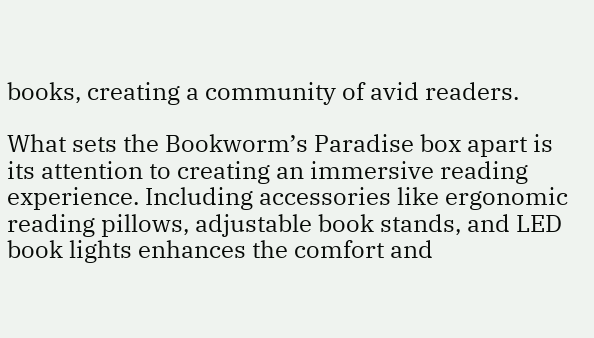books, creating a community of avid readers.

What sets the Bookworm’s Paradise box apart is its attention to creating an immersive reading experience. Including accessories like ergonomic reading pillows, adjustable book stands, and LED book lights enhances the comfort and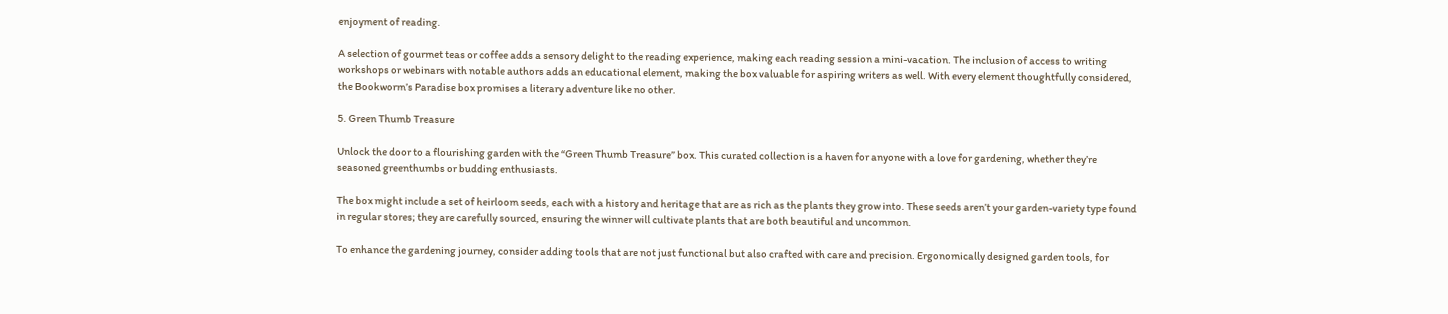enjoyment of reading.

A selection of gourmet teas or coffee adds a sensory delight to the reading experience, making each reading session a mini-vacation. The inclusion of access to writing workshops or webinars with notable authors adds an educational element, making the box valuable for aspiring writers as well. With every element thoughtfully considered, the Bookworm’s Paradise box promises a literary adventure like no other.

5. Green Thumb Treasure

Unlock the door to a flourishing garden with the “Green Thumb Treasure” box. This curated collection is a haven for anyone with a love for gardening, whether they’re seasoned greenthumbs or budding enthusiasts.

The box might include a set of heirloom seeds, each with a history and heritage that are as rich as the plants they grow into. These seeds aren’t your garden-variety type found in regular stores; they are carefully sourced, ensuring the winner will cultivate plants that are both beautiful and uncommon.

To enhance the gardening journey, consider adding tools that are not just functional but also crafted with care and precision. Ergonomically designed garden tools, for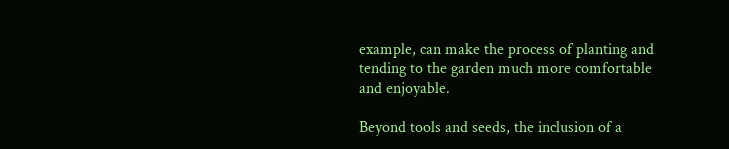example, can make the process of planting and tending to the garden much more comfortable and enjoyable.

Beyond tools and seeds, the inclusion of a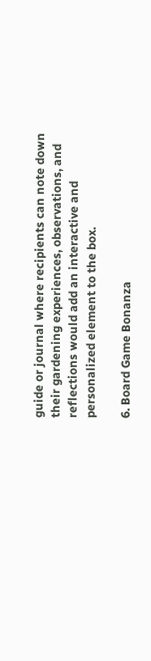guide or journal where recipients can note down their gardening experiences, observations, and reflections would add an interactive and personalized element to the box.

6. Board Game Bonanza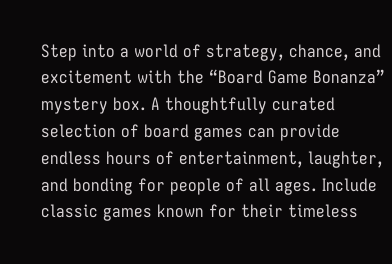Step into a world of strategy, chance, and excitement with the “Board Game Bonanza” mystery box. A thoughtfully curated selection of board games can provide endless hours of entertainment, laughter, and bonding for people of all ages. Include classic games known for their timeless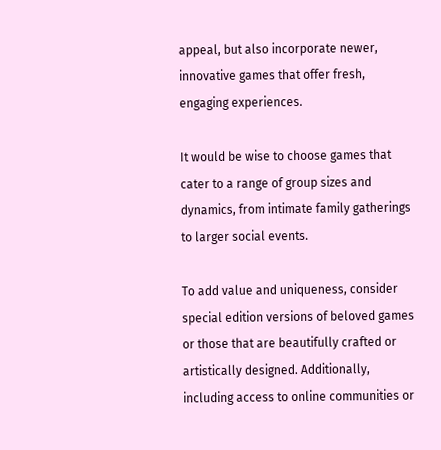appeal, but also incorporate newer, innovative games that offer fresh, engaging experiences.

It would be wise to choose games that cater to a range of group sizes and dynamics, from intimate family gatherings to larger social events.

To add value and uniqueness, consider special edition versions of beloved games or those that are beautifully crafted or artistically designed. Additionally, including access to online communities or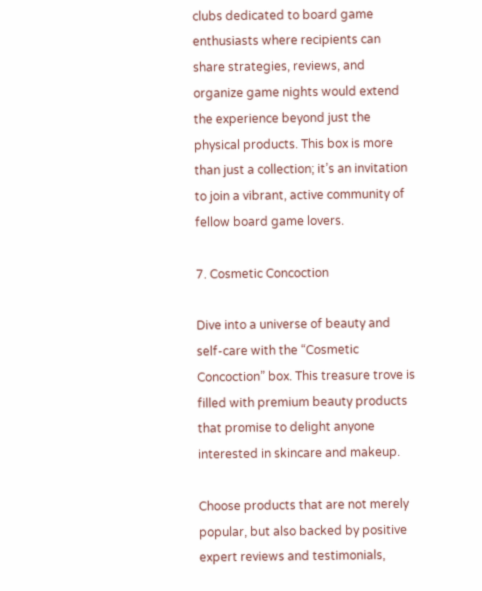clubs dedicated to board game enthusiasts where recipients can share strategies, reviews, and organize game nights would extend the experience beyond just the physical products. This box is more than just a collection; it’s an invitation to join a vibrant, active community of fellow board game lovers.

7. Cosmetic Concoction

Dive into a universe of beauty and self-care with the “Cosmetic Concoction” box. This treasure trove is filled with premium beauty products that promise to delight anyone interested in skincare and makeup.

Choose products that are not merely popular, but also backed by positive expert reviews and testimonials,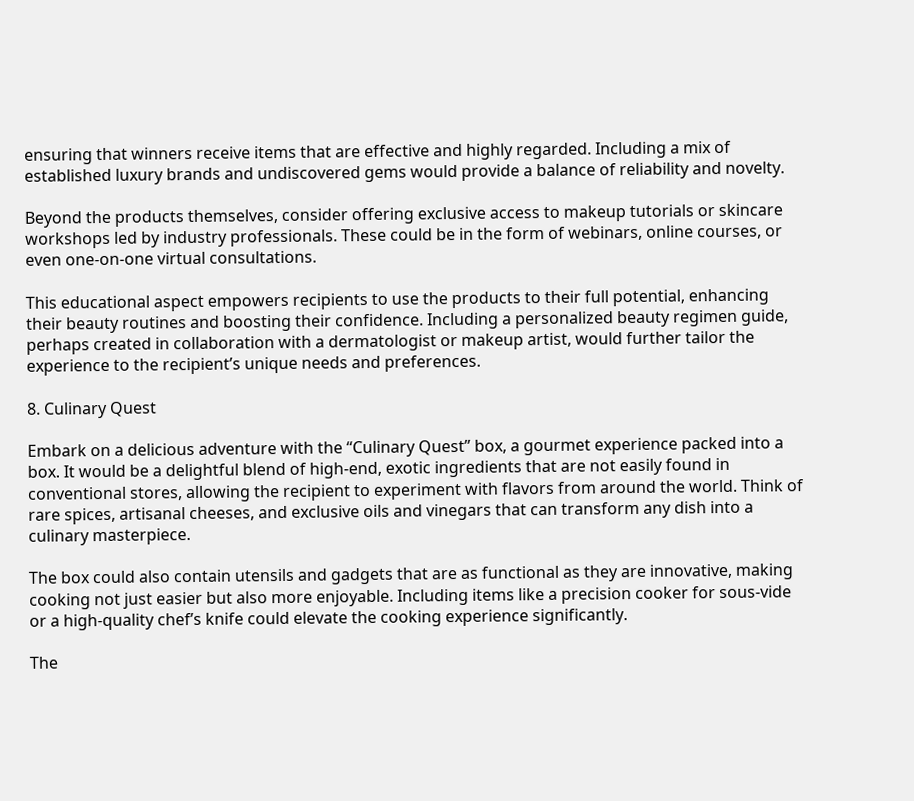ensuring that winners receive items that are effective and highly regarded. Including a mix of established luxury brands and undiscovered gems would provide a balance of reliability and novelty.

Beyond the products themselves, consider offering exclusive access to makeup tutorials or skincare workshops led by industry professionals. These could be in the form of webinars, online courses, or even one-on-one virtual consultations.

This educational aspect empowers recipients to use the products to their full potential, enhancing their beauty routines and boosting their confidence. Including a personalized beauty regimen guide, perhaps created in collaboration with a dermatologist or makeup artist, would further tailor the experience to the recipient’s unique needs and preferences.

8. Culinary Quest

Embark on a delicious adventure with the “Culinary Quest” box, a gourmet experience packed into a box. It would be a delightful blend of high-end, exotic ingredients that are not easily found in conventional stores, allowing the recipient to experiment with flavors from around the world. Think of rare spices, artisanal cheeses, and exclusive oils and vinegars that can transform any dish into a culinary masterpiece.

The box could also contain utensils and gadgets that are as functional as they are innovative, making cooking not just easier but also more enjoyable. Including items like a precision cooker for sous-vide or a high-quality chef’s knife could elevate the cooking experience significantly.

The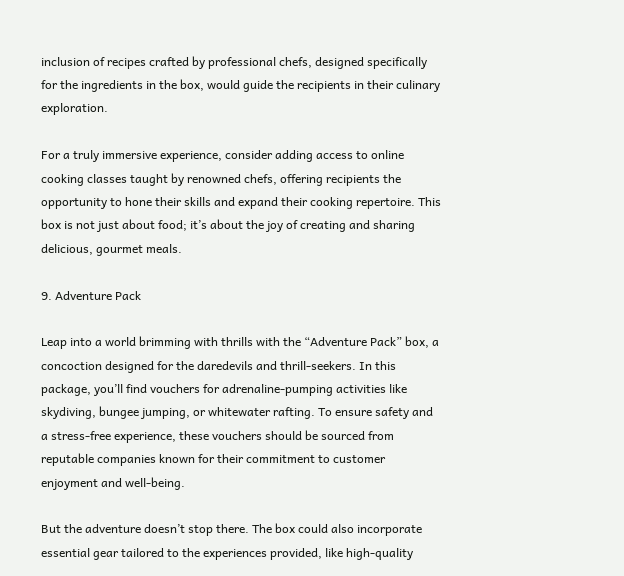inclusion of recipes crafted by professional chefs, designed specifically for the ingredients in the box, would guide the recipients in their culinary exploration.

For a truly immersive experience, consider adding access to online cooking classes taught by renowned chefs, offering recipients the opportunity to hone their skills and expand their cooking repertoire. This box is not just about food; it’s about the joy of creating and sharing delicious, gourmet meals.

9. Adventure Pack

Leap into a world brimming with thrills with the “Adventure Pack” box, a concoction designed for the daredevils and thrill-seekers. In this package, you’ll find vouchers for adrenaline-pumping activities like skydiving, bungee jumping, or whitewater rafting. To ensure safety and a stress-free experience, these vouchers should be sourced from reputable companies known for their commitment to customer enjoyment and well-being.

But the adventure doesn’t stop there. The box could also incorporate essential gear tailored to the experiences provided, like high-quality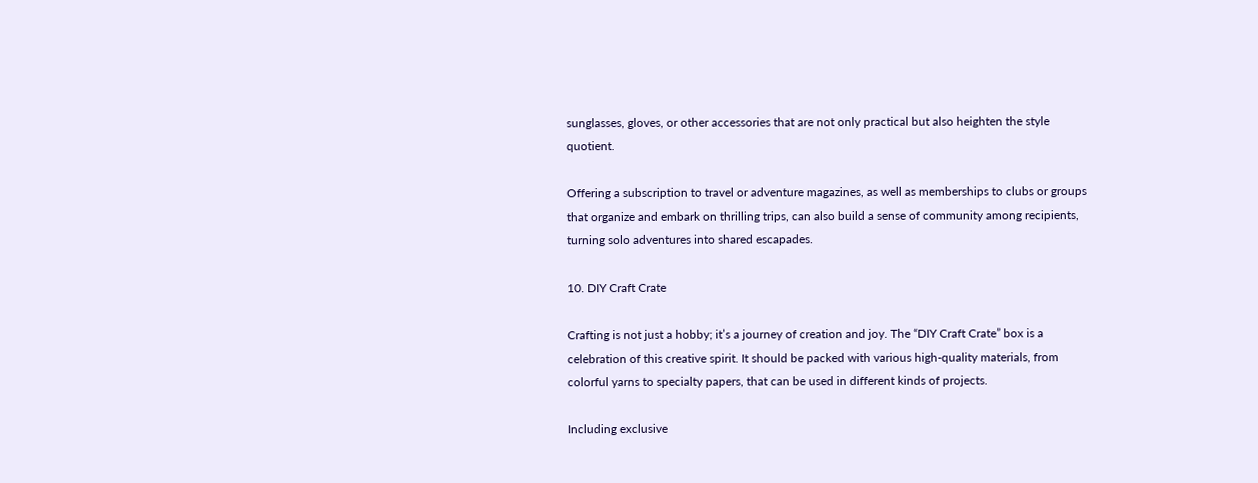sunglasses, gloves, or other accessories that are not only practical but also heighten the style quotient.

Offering a subscription to travel or adventure magazines, as well as memberships to clubs or groups that organize and embark on thrilling trips, can also build a sense of community among recipients, turning solo adventures into shared escapades.

10. DIY Craft Crate

Crafting is not just a hobby; it’s a journey of creation and joy. The “DIY Craft Crate” box is a celebration of this creative spirit. It should be packed with various high-quality materials, from colorful yarns to specialty papers, that can be used in different kinds of projects.

Including exclusive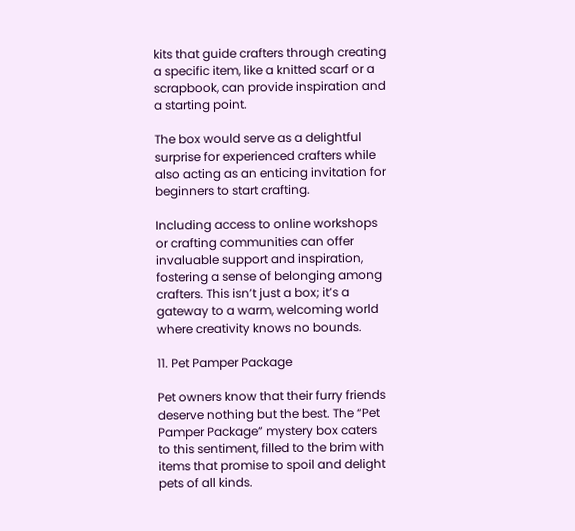kits that guide crafters through creating a specific item, like a knitted scarf or a scrapbook, can provide inspiration and a starting point.

The box would serve as a delightful surprise for experienced crafters while also acting as an enticing invitation for beginners to start crafting.

Including access to online workshops or crafting communities can offer invaluable support and inspiration, fostering a sense of belonging among crafters. This isn’t just a box; it’s a gateway to a warm, welcoming world where creativity knows no bounds.

11. Pet Pamper Package

Pet owners know that their furry friends deserve nothing but the best. The “Pet Pamper Package” mystery box caters to this sentiment, filled to the brim with items that promise to spoil and delight pets of all kinds.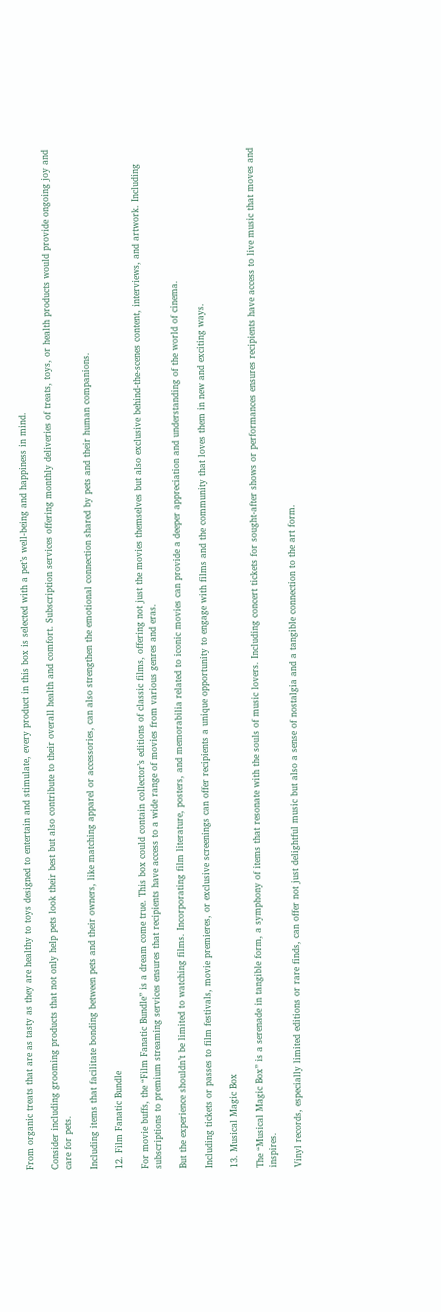From organic treats that are as tasty as they are healthy to toys designed to entertain and stimulate, every product in this box is selected with a pet’s well-being and happiness in mind.

Consider including grooming products that not only help pets look their best but also contribute to their overall health and comfort. Subscription services offering monthly deliveries of treats, toys, or health products would provide ongoing joy and care for pets.

Including items that facilitate bonding between pets and their owners, like matching apparel or accessories, can also strengthen the emotional connection shared by pets and their human companions.

12. Film Fanatic Bundle

For movie buffs, the “Film Fanatic Bundle” is a dream come true. This box could contain collector’s editions of classic films, offering not just the movies themselves but also exclusive behind-the-scenes content, interviews, and artwork. Including subscriptions to premium streaming services ensures that recipients have access to a wide range of movies from various genres and eras.

But the experience shouldn’t be limited to watching films. Incorporating film literature, posters, and memorabilia related to iconic movies can provide a deeper appreciation and understanding of the world of cinema.

Including tickets or passes to film festivals, movie premieres, or exclusive screenings can offer recipients a unique opportunity to engage with films and the community that loves them in new and exciting ways.

13. Musical Magic Box

The “Musical Magic Box” is a serenade in tangible form, a symphony of items that resonate with the souls of music lovers. Including concert tickets for sought-after shows or performances ensures recipients have access to live music that moves and inspires.

Vinyl records, especially limited editions or rare finds, can offer not just delightful music but also a sense of nostalgia and a tangible connection to the art form.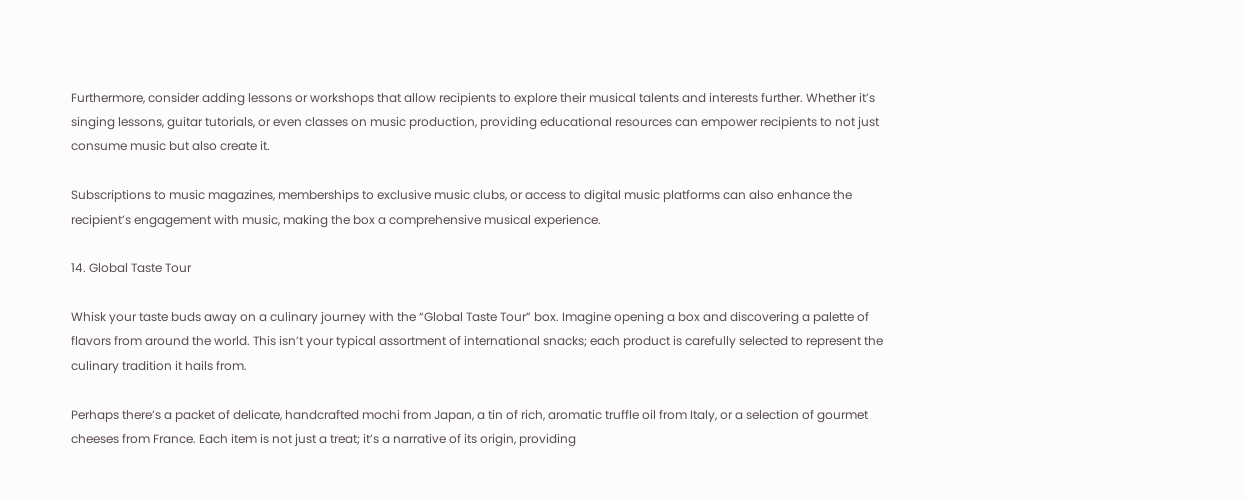Furthermore, consider adding lessons or workshops that allow recipients to explore their musical talents and interests further. Whether it’s singing lessons, guitar tutorials, or even classes on music production, providing educational resources can empower recipients to not just consume music but also create it.

Subscriptions to music magazines, memberships to exclusive music clubs, or access to digital music platforms can also enhance the recipient’s engagement with music, making the box a comprehensive musical experience.

14. Global Taste Tour

Whisk your taste buds away on a culinary journey with the “Global Taste Tour” box. Imagine opening a box and discovering a palette of flavors from around the world. This isn’t your typical assortment of international snacks; each product is carefully selected to represent the culinary tradition it hails from.

Perhaps there’s a packet of delicate, handcrafted mochi from Japan, a tin of rich, aromatic truffle oil from Italy, or a selection of gourmet cheeses from France. Each item is not just a treat; it’s a narrative of its origin, providing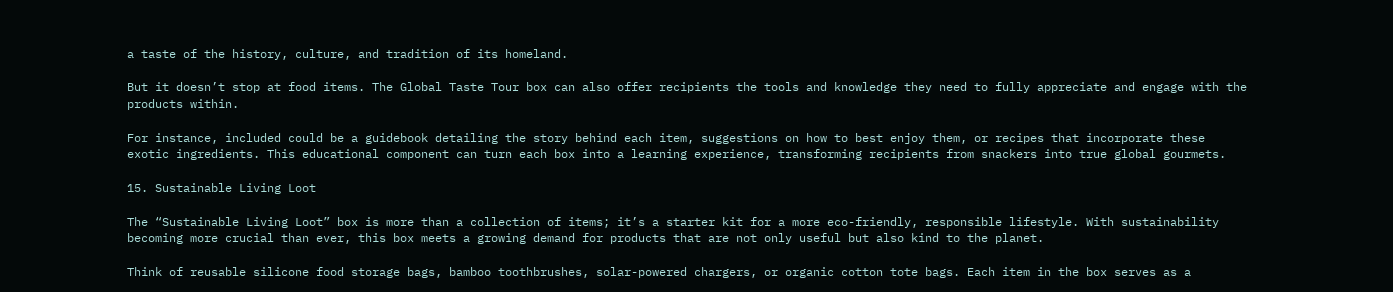a taste of the history, culture, and tradition of its homeland.

But it doesn’t stop at food items. The Global Taste Tour box can also offer recipients the tools and knowledge they need to fully appreciate and engage with the products within.

For instance, included could be a guidebook detailing the story behind each item, suggestions on how to best enjoy them, or recipes that incorporate these exotic ingredients. This educational component can turn each box into a learning experience, transforming recipients from snackers into true global gourmets.

15. Sustainable Living Loot

The “Sustainable Living Loot” box is more than a collection of items; it’s a starter kit for a more eco-friendly, responsible lifestyle. With sustainability becoming more crucial than ever, this box meets a growing demand for products that are not only useful but also kind to the planet.

Think of reusable silicone food storage bags, bamboo toothbrushes, solar-powered chargers, or organic cotton tote bags. Each item in the box serves as a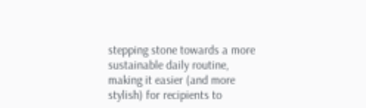stepping stone towards a more sustainable daily routine, making it easier (and more stylish) for recipients to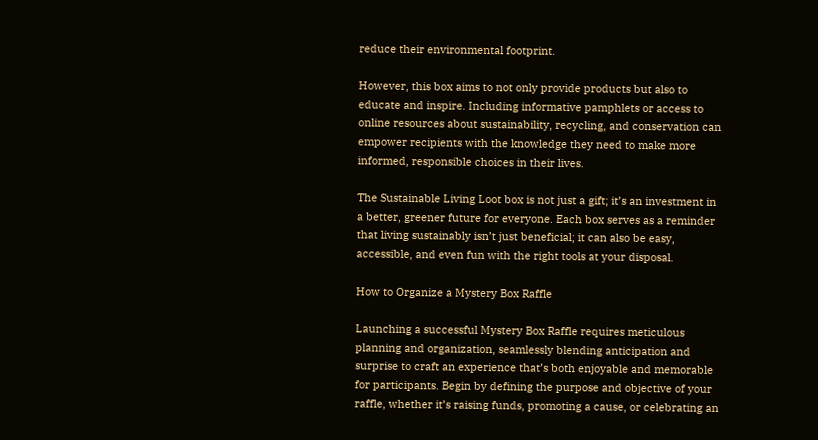reduce their environmental footprint.

However, this box aims to not only provide products but also to educate and inspire. Including informative pamphlets or access to online resources about sustainability, recycling, and conservation can empower recipients with the knowledge they need to make more informed, responsible choices in their lives.

The Sustainable Living Loot box is not just a gift; it’s an investment in a better, greener future for everyone. Each box serves as a reminder that living sustainably isn’t just beneficial; it can also be easy, accessible, and even fun with the right tools at your disposal.

How to Organize a Mystery Box Raffle

Launching a successful Mystery Box Raffle requires meticulous planning and organization, seamlessly blending anticipation and surprise to craft an experience that’s both enjoyable and memorable for participants. Begin by defining the purpose and objective of your raffle, whether it’s raising funds, promoting a cause, or celebrating an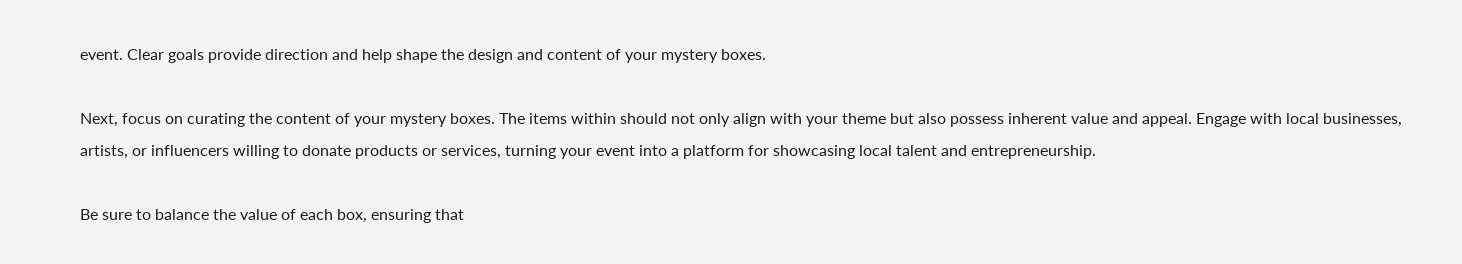event. Clear goals provide direction and help shape the design and content of your mystery boxes.

Next, focus on curating the content of your mystery boxes. The items within should not only align with your theme but also possess inherent value and appeal. Engage with local businesses, artists, or influencers willing to donate products or services, turning your event into a platform for showcasing local talent and entrepreneurship.

Be sure to balance the value of each box, ensuring that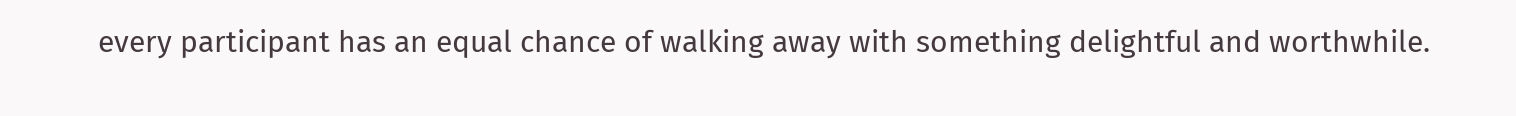every participant has an equal chance of walking away with something delightful and worthwhile.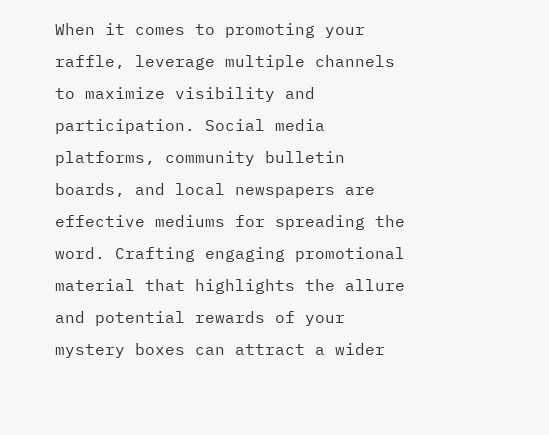When it comes to promoting your raffle, leverage multiple channels to maximize visibility and participation. Social media platforms, community bulletin boards, and local newspapers are effective mediums for spreading the word. Crafting engaging promotional material that highlights the allure and potential rewards of your mystery boxes can attract a wider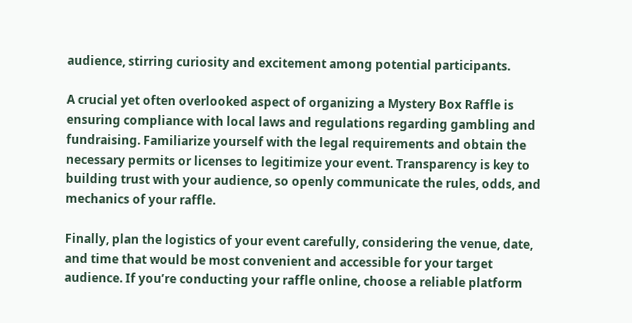audience, stirring curiosity and excitement among potential participants.

A crucial yet often overlooked aspect of organizing a Mystery Box Raffle is ensuring compliance with local laws and regulations regarding gambling and fundraising. Familiarize yourself with the legal requirements and obtain the necessary permits or licenses to legitimize your event. Transparency is key to building trust with your audience, so openly communicate the rules, odds, and mechanics of your raffle.

Finally, plan the logistics of your event carefully, considering the venue, date, and time that would be most convenient and accessible for your target audience. If you’re conducting your raffle online, choose a reliable platform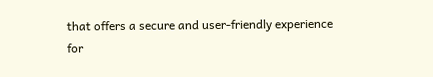that offers a secure and user-friendly experience for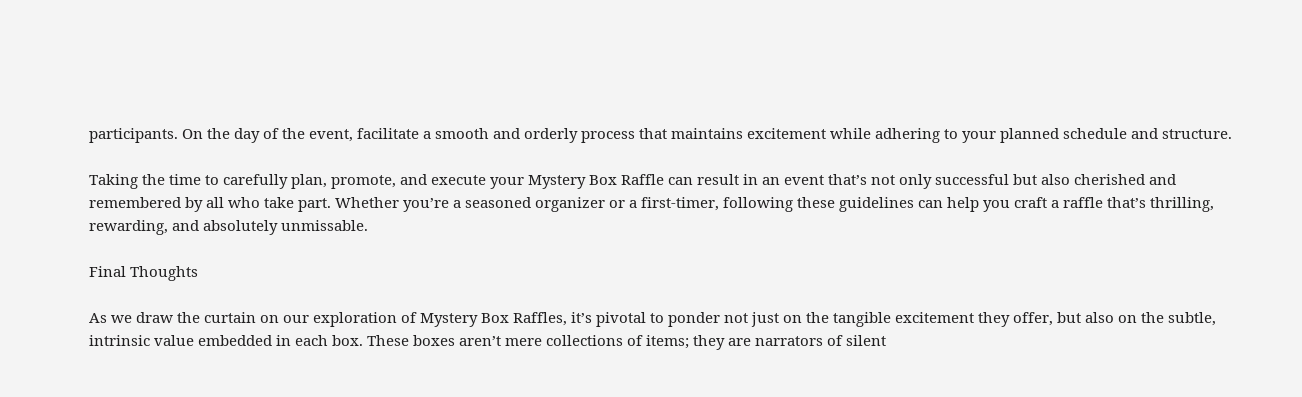participants. On the day of the event, facilitate a smooth and orderly process that maintains excitement while adhering to your planned schedule and structure.

Taking the time to carefully plan, promote, and execute your Mystery Box Raffle can result in an event that’s not only successful but also cherished and remembered by all who take part. Whether you’re a seasoned organizer or a first-timer, following these guidelines can help you craft a raffle that’s thrilling, rewarding, and absolutely unmissable.

Final Thoughts

As we draw the curtain on our exploration of Mystery Box Raffles, it’s pivotal to ponder not just on the tangible excitement they offer, but also on the subtle, intrinsic value embedded in each box. These boxes aren’t mere collections of items; they are narrators of silent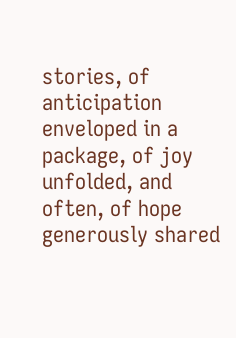stories, of anticipation enveloped in a package, of joy unfolded, and often, of hope generously shared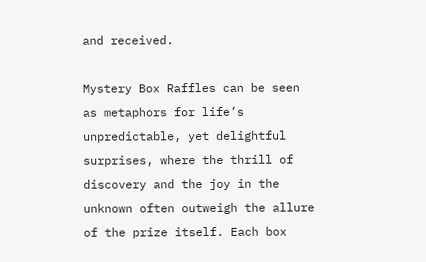and received.

Mystery Box Raffles can be seen as metaphors for life’s unpredictable, yet delightful surprises, where the thrill of discovery and the joy in the unknown often outweigh the allure of the prize itself. Each box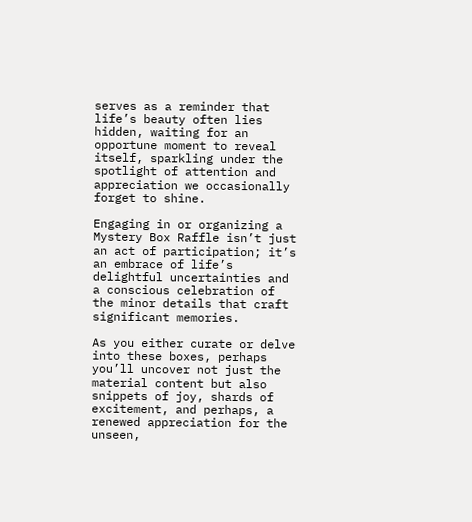serves as a reminder that life’s beauty often lies hidden, waiting for an opportune moment to reveal itself, sparkling under the spotlight of attention and appreciation we occasionally forget to shine.

Engaging in or organizing a Mystery Box Raffle isn’t just an act of participation; it’s an embrace of life’s delightful uncertainties and a conscious celebration of the minor details that craft significant memories.

As you either curate or delve into these boxes, perhaps you’ll uncover not just the material content but also snippets of joy, shards of excitement, and perhaps, a renewed appreciation for the unseen,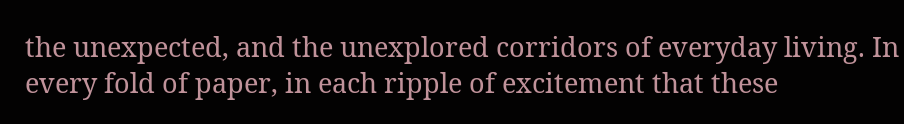the unexpected, and the unexplored corridors of everyday living. In every fold of paper, in each ripple of excitement that these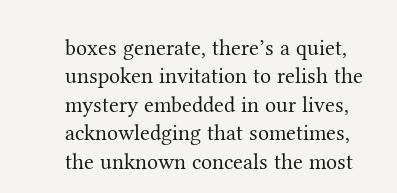boxes generate, there’s a quiet, unspoken invitation to relish the mystery embedded in our lives, acknowledging that sometimes, the unknown conceals the most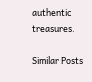authentic treasures.

Similar Posts